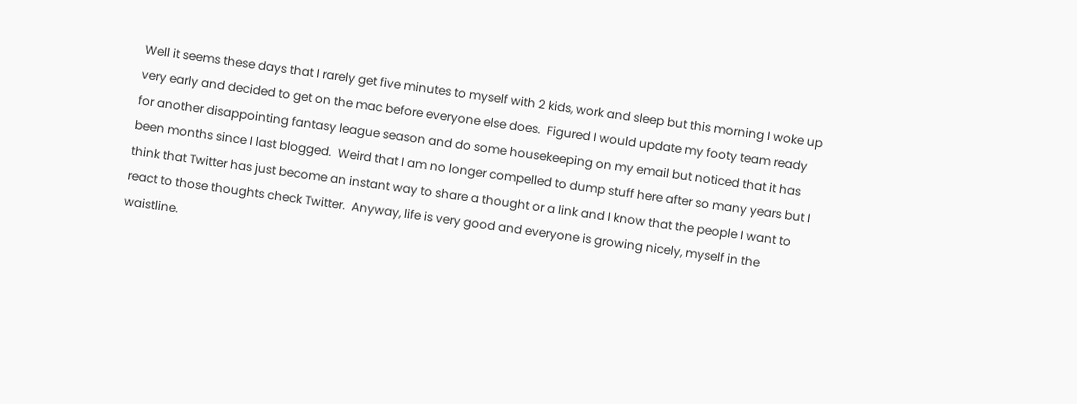Well it seems these days that I rarely get five minutes to myself with 2 kids, work and sleep but this morning I woke up very early and decided to get on the mac before everyone else does.  Figured I would update my footy team ready for another disappointing fantasy league season and do some housekeeping on my email but noticed that it has been months since I last blogged.  Weird that I am no longer compelled to dump stuff here after so many years but I think that Twitter has just become an instant way to share a thought or a link and I know that the people I want to react to those thoughts check Twitter.  Anyway, life is very good and everyone is growing nicely, myself in the waistline.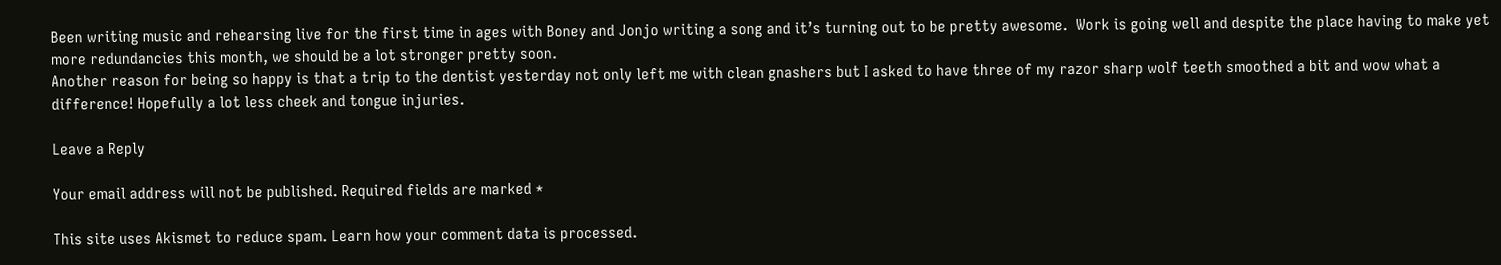Been writing music and rehearsing live for the first time in ages with Boney and Jonjo writing a song and it’s turning out to be pretty awesome.  Work is going well and despite the place having to make yet more redundancies this month, we should be a lot stronger pretty soon.
Another reason for being so happy is that a trip to the dentist yesterday not only left me with clean gnashers but I asked to have three of my razor sharp wolf teeth smoothed a bit and wow what a difference! Hopefully a lot less cheek and tongue injuries.

Leave a Reply

Your email address will not be published. Required fields are marked *

This site uses Akismet to reduce spam. Learn how your comment data is processed.